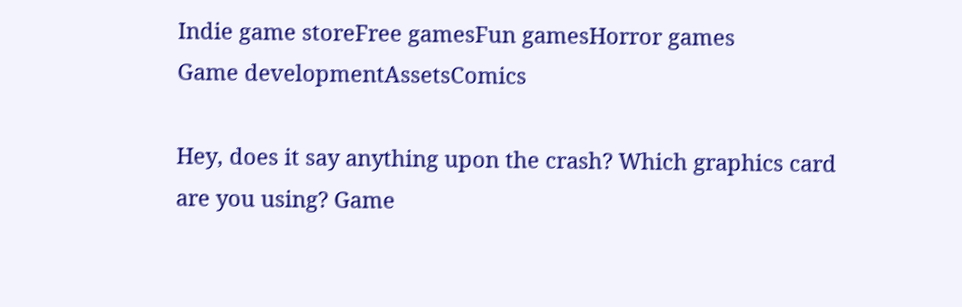Indie game storeFree gamesFun gamesHorror games
Game developmentAssetsComics

Hey, does it say anything upon the crash? Which graphics card are you using? Game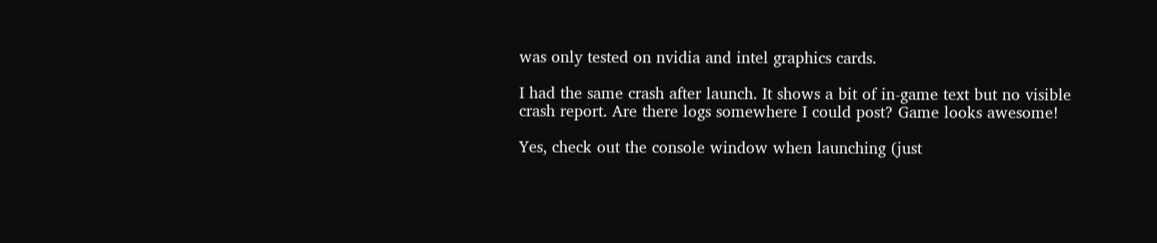was only tested on nvidia and intel graphics cards.

I had the same crash after launch. It shows a bit of in-game text but no visible crash report. Are there logs somewhere I could post? Game looks awesome!

Yes, check out the console window when launching (just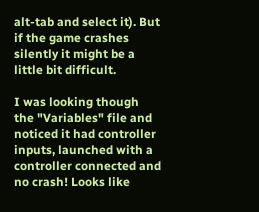alt-tab and select it). But if the game crashes silently it might be a little bit difficult.

I was looking though the "Variables" file and noticed it had controller inputs, launched with a controller connected and no crash! Looks like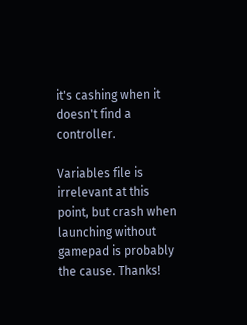it's cashing when it doesn't find a controller.

Variables file is irrelevant at this point, but crash when launching without gamepad is probably the cause. Thanks!